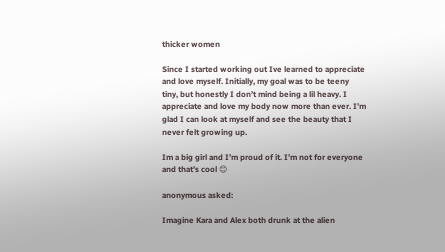thicker women

Since I started working out Ive learned to appreciate and love myself. Initially, my goal was to be teeny tiny, but honestly I don’t mind being a lil heavy. I appreciate and love my body now more than ever. I’m glad I can look at myself and see the beauty that I never felt growing up.

Im a big girl and I’m proud of it. I’m not for everyone and that’s cool 😊

anonymous asked:

Imagine Kara and Alex both drunk at the alien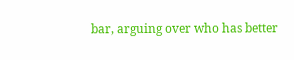bar, arguing over who has better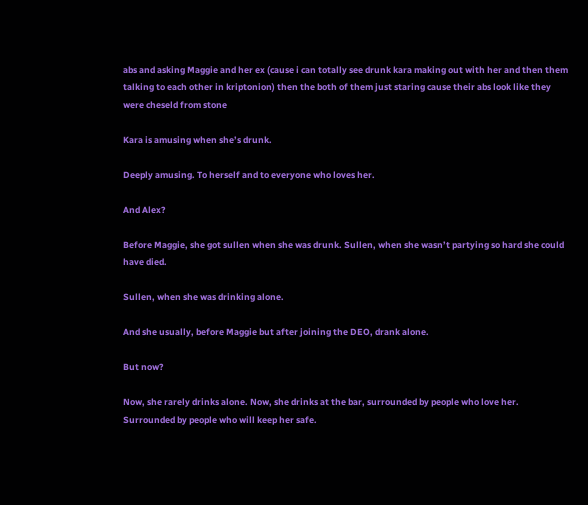abs and asking Maggie and her ex (cause i can totally see drunk kara making out with her and then them talking to each other in kriptonion) then the both of them just staring cause their abs look like they were cheseld from stone

Kara is amusing when she’s drunk.

Deeply amusing. To herself and to everyone who loves her.

And Alex?

Before Maggie, she got sullen when she was drunk. Sullen, when she wasn’t partying so hard she could have died.

Sullen, when she was drinking alone.

And she usually, before Maggie but after joining the DEO, drank alone.

But now?

Now, she rarely drinks alone. Now, she drinks at the bar, surrounded by people who love her. Surrounded by people who will keep her safe.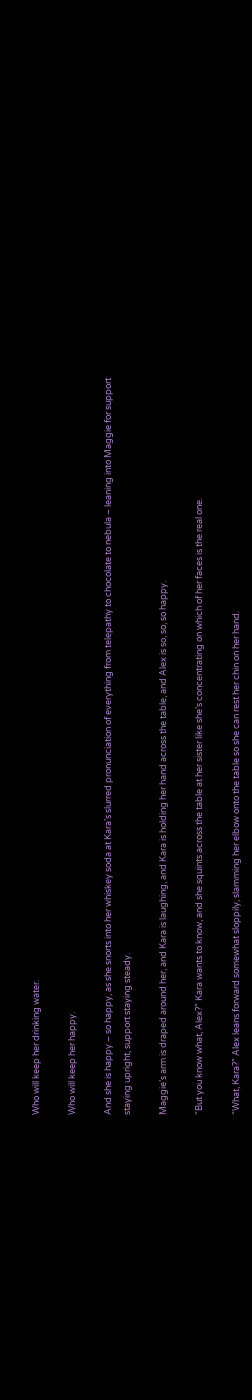Who will keep her drinking water.

Who will keep her happy.

And she is happy – so happy, as she snorts into her whiskey soda at Kara’s slurred pronunciation of everything from telepathy to chocolate to nebula – leaning into Maggie for support staying upright, support staying steady.

Maggie’s arm is draped around her, and Kara is laughing, and Kara is holding her hand across the table, and Alex is so, so, so happy.

“But you know what, Alex?” Kara wants to know, and she squints across the table at her sister like she’s concentrating on which of her faces is the real one.

“What, Kara?” Alex leans forward somewhat sloppily, slamming her elbow onto the table so she can rest her chin on her hand.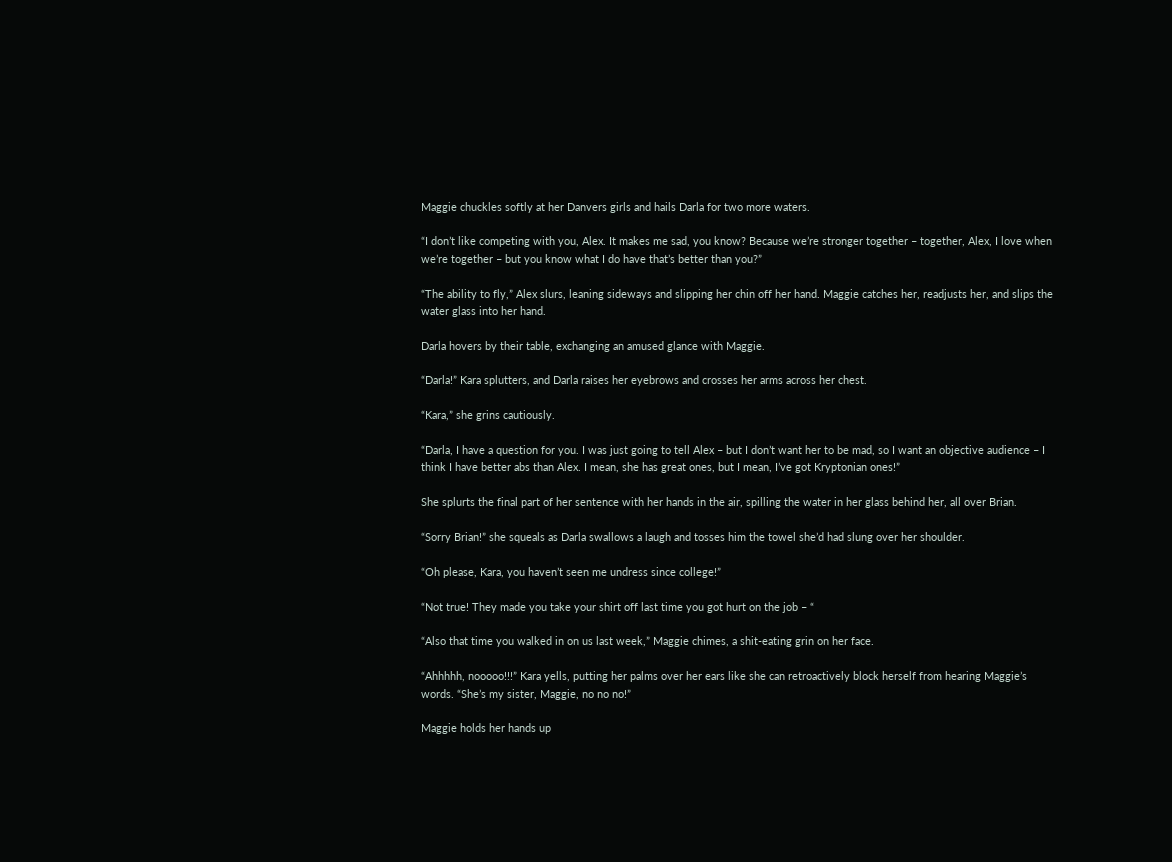Maggie chuckles softly at her Danvers girls and hails Darla for two more waters.

“I don’t like competing with you, Alex. It makes me sad, you know? Because we’re stronger together – together, Alex, I love when we’re together – but you know what I do have that’s better than you?”

“The ability to fly,” Alex slurs, leaning sideways and slipping her chin off her hand. Maggie catches her, readjusts her, and slips the water glass into her hand.

Darla hovers by their table, exchanging an amused glance with Maggie.

“Darla!” Kara splutters, and Darla raises her eyebrows and crosses her arms across her chest.

“Kara,” she grins cautiously.

“Darla, I have a question for you. I was just going to tell Alex – but I don’t want her to be mad, so I want an objective audience – I think I have better abs than Alex. I mean, she has great ones, but I mean, I’ve got Kryptonian ones!”

She splurts the final part of her sentence with her hands in the air, spilling the water in her glass behind her, all over Brian.

“Sorry Brian!” she squeals as Darla swallows a laugh and tosses him the towel she’d had slung over her shoulder.

“Oh please, Kara, you haven’t seen me undress since college!”

“Not true! They made you take your shirt off last time you got hurt on the job – “

“Also that time you walked in on us last week,” Maggie chimes, a shit-eating grin on her face.

“Ahhhhh, nooooo!!!” Kara yells, putting her palms over her ears like she can retroactively block herself from hearing Maggie’s words. “She’s my sister, Maggie, no no no!”

Maggie holds her hands up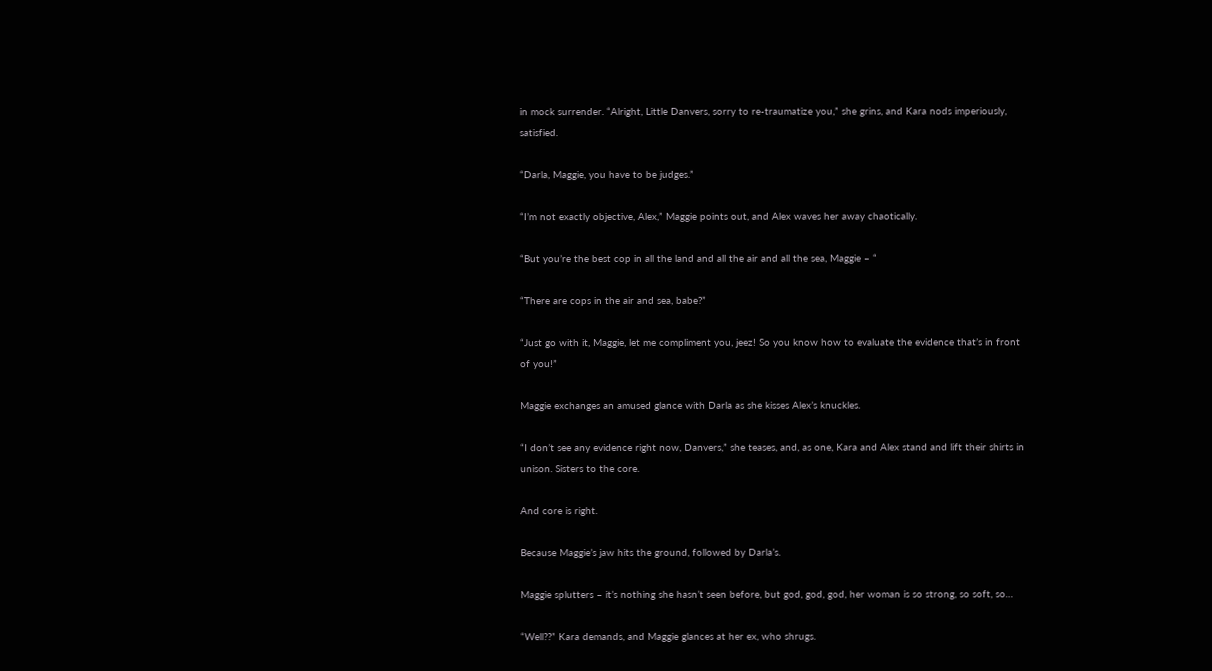in mock surrender. “Alright, Little Danvers, sorry to re-traumatize you,” she grins, and Kara nods imperiously, satisfied.

“Darla, Maggie, you have to be judges.”

“I’m not exactly objective, Alex,” Maggie points out, and Alex waves her away chaotically.

“But you’re the best cop in all the land and all the air and all the sea, Maggie – “

“There are cops in the air and sea, babe?”

“Just go with it, Maggie, let me compliment you, jeez! So you know how to evaluate the evidence that’s in front of you!”

Maggie exchanges an amused glance with Darla as she kisses Alex’s knuckles.

“I don’t see any evidence right now, Danvers,” she teases, and, as one, Kara and Alex stand and lift their shirts in unison. Sisters to the core.

And core is right.

Because Maggie’s jaw hits the ground, followed by Darla’s.

Maggie splutters – it’s nothing she hasn’t seen before, but god, god, god, her woman is so strong, so soft, so…

“Well??” Kara demands, and Maggie glances at her ex, who shrugs.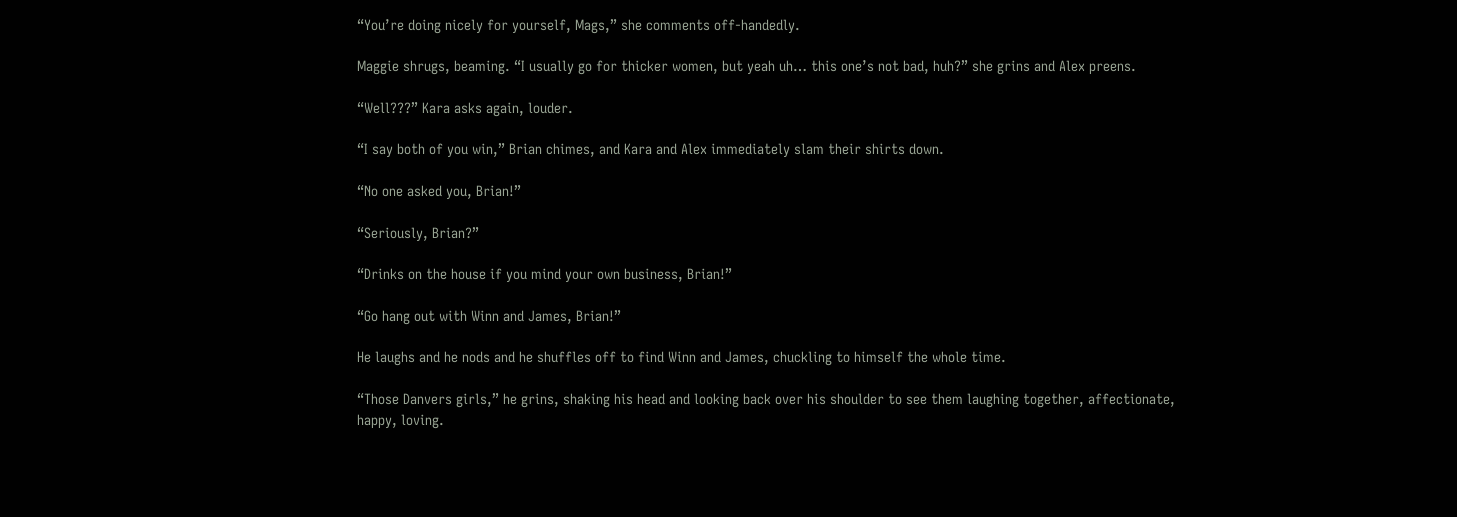“You’re doing nicely for yourself, Mags,” she comments off-handedly.

Maggie shrugs, beaming. “I usually go for thicker women, but yeah uh… this one’s not bad, huh?” she grins and Alex preens.

“Well???” Kara asks again, louder.

“I say both of you win,” Brian chimes, and Kara and Alex immediately slam their shirts down.

“No one asked you, Brian!”

“Seriously, Brian?”

“Drinks on the house if you mind your own business, Brian!”

“Go hang out with Winn and James, Brian!”

He laughs and he nods and he shuffles off to find Winn and James, chuckling to himself the whole time.

“Those Danvers girls,” he grins, shaking his head and looking back over his shoulder to see them laughing together, affectionate, happy, loving.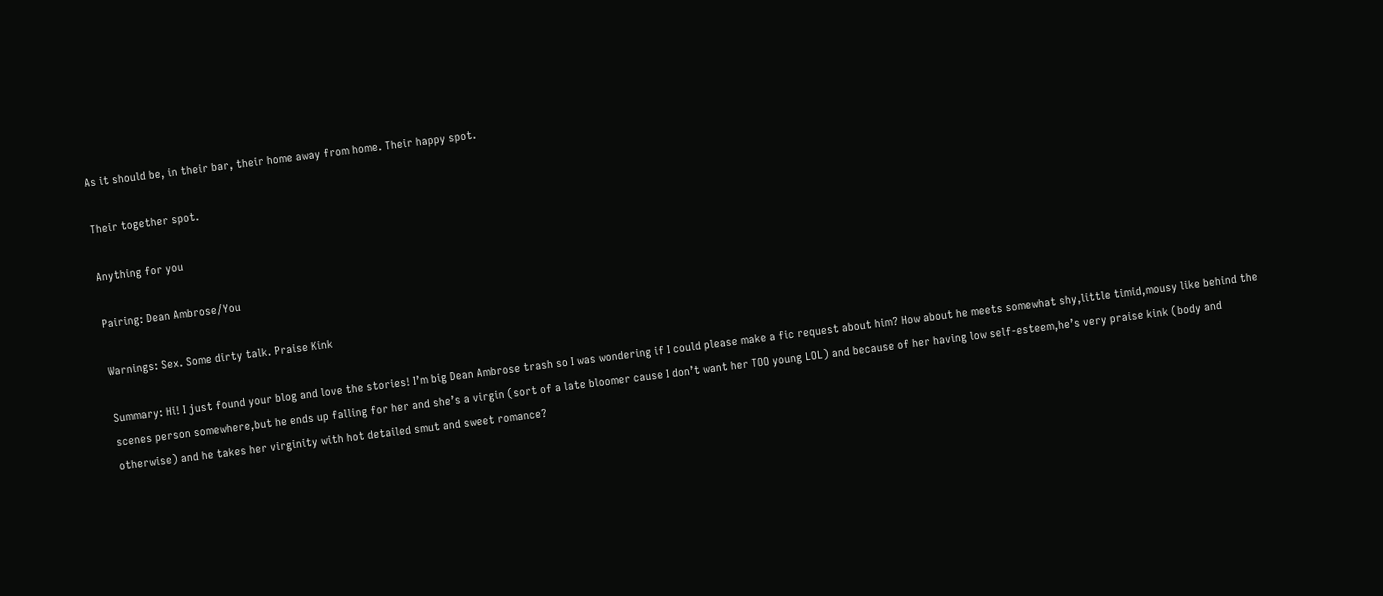As it should be, in their bar, their home away from home. Their happy spot.

Their together spot.

Anything for you

Pairing: Dean Ambrose/You

Warnings: Sex. Some dirty talk. Praise Kink

Summary: Hi! I just found your blog and love the stories! I’m big Dean Ambrose trash so I was wondering if I could please make a fic request about him? How about he meets somewhat shy,little timid,mousy like behind the scenes person somewhere,but he ends up falling for her and she’s a virgin (sort of a late bloomer cause I don’t want her TOO young LOL) and because of her having low self-esteem,he’s very praise kink (body and otherwise) and he takes her virginity with hot detailed smut and sweet romance?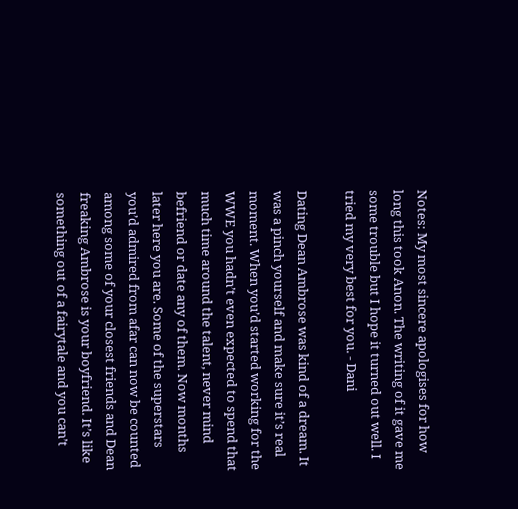Notes: My most sincere apologises for how long this took Anon. The writing of it gave me some trouble but I hope it turned out well. I tried my very best for you. - Dani

Dating Dean Ambrose was kind of a dream. It was a pinch yourself and make sure it’s real moment. When you’d started working for the WWE you hadn’t even expected to spend that much time around the talent, never mind befriend or date any of them. Now months later here you are. Some of the superstars you’d admired from afar can now be counted among some of your closest friends and Dean freaking Ambrose is your boyfriend. It’s like something out of a fairytale and you can’t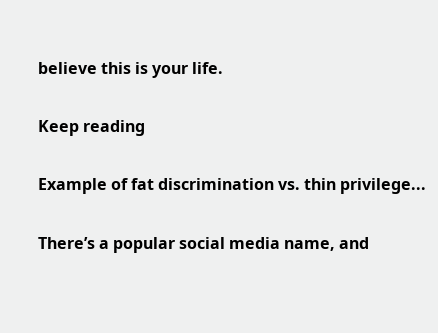believe this is your life.

Keep reading

Example of fat discrimination vs. thin privilege...

There’s a popular social media name, and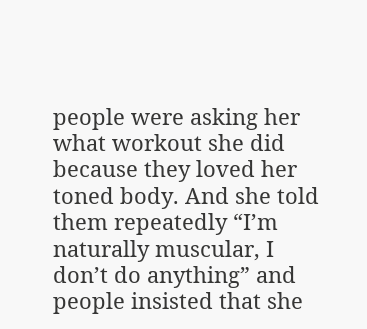people were asking her what workout she did because they loved her toned body. And she told them repeatedly “I’m naturally muscular, I don’t do anything” and people insisted that she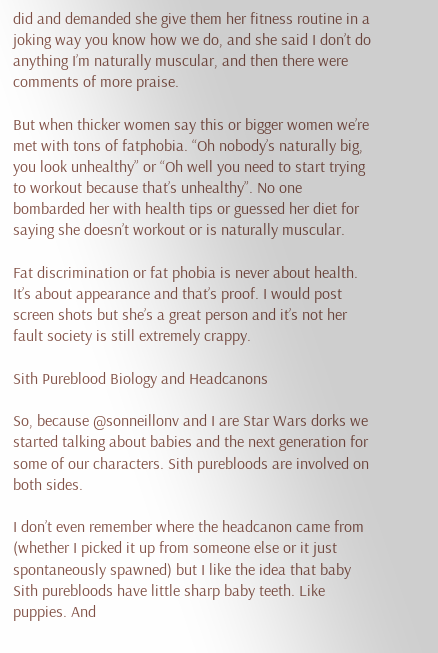did and demanded she give them her fitness routine in a joking way you know how we do, and she said I don’t do anything I’m naturally muscular, and then there were comments of more praise.

But when thicker women say this or bigger women we’re met with tons of fatphobia. “Oh nobody’s naturally big, you look unhealthy” or “Oh well you need to start trying to workout because that’s unhealthy”. No one bombarded her with health tips or guessed her diet for saying she doesn’t workout or is naturally muscular.

Fat discrimination or fat phobia is never about health. It’s about appearance and that’s proof. I would post screen shots but she’s a great person and it’s not her fault society is still extremely crappy.

Sith Pureblood Biology and Headcanons

So, because @sonneillonv and I are Star Wars dorks we started talking about babies and the next generation for some of our characters. Sith purebloods are involved on both sides.

I don’t even remember where the headcanon came from (whether I picked it up from someone else or it just spontaneously spawned) but I like the idea that baby Sith purebloods have little sharp baby teeth. Like puppies. And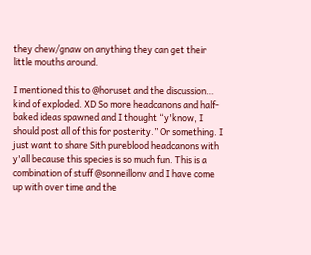they chew/gnaw on anything they can get their little mouths around.

I mentioned this to @horuset and the discussion… kind of exploded. XD So more headcanons and half-baked ideas spawned and I thought “y'know, I should post all of this for posterity.” Or something. I just want to share Sith pureblood headcanons with y'all because this species is so much fun. This is a combination of stuff @sonneillonv and I have come up with over time and the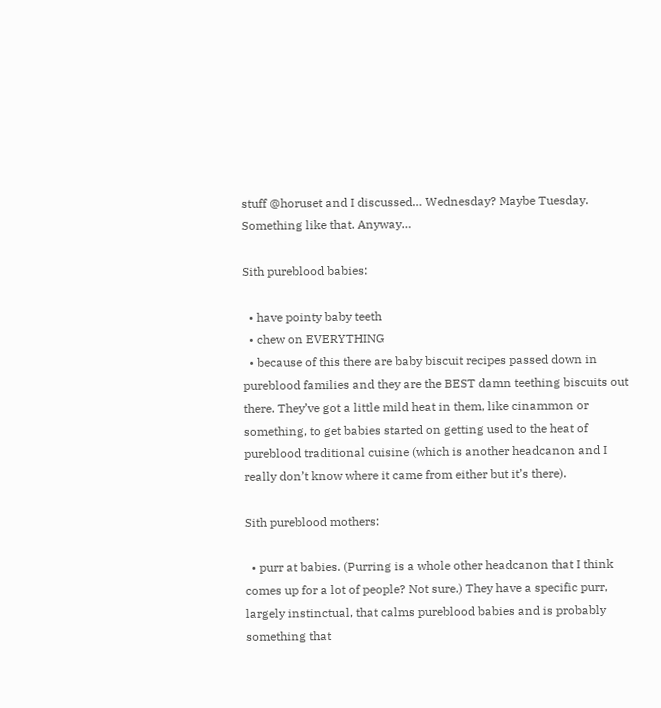stuff @horuset and I discussed… Wednesday? Maybe Tuesday. Something like that. Anyway…

Sith pureblood babies:

  • have pointy baby teeth
  • chew on EVERYTHING
  • because of this there are baby biscuit recipes passed down in pureblood families and they are the BEST damn teething biscuits out there. They’ve got a little mild heat in them, like cinammon or something, to get babies started on getting used to the heat of pureblood traditional cuisine (which is another headcanon and I really don’t know where it came from either but it’s there).

Sith pureblood mothers:

  • purr at babies. (Purring is a whole other headcanon that I think comes up for a lot of people? Not sure.) They have a specific purr, largely instinctual, that calms pureblood babies and is probably something that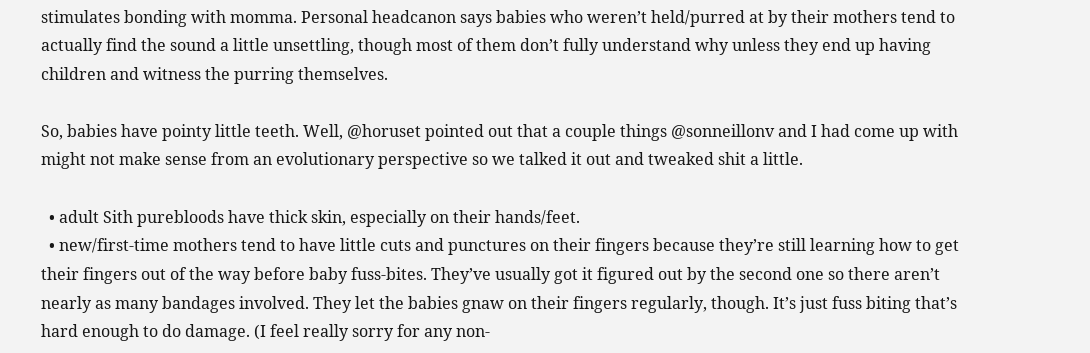stimulates bonding with momma. Personal headcanon says babies who weren’t held/purred at by their mothers tend to actually find the sound a little unsettling, though most of them don’t fully understand why unless they end up having children and witness the purring themselves.

So, babies have pointy little teeth. Well, @horuset pointed out that a couple things @sonneillonv and I had come up with might not make sense from an evolutionary perspective so we talked it out and tweaked shit a little.

  • adult Sith purebloods have thick skin, especially on their hands/feet.
  • new/first-time mothers tend to have little cuts and punctures on their fingers because they’re still learning how to get their fingers out of the way before baby fuss-bites. They’ve usually got it figured out by the second one so there aren’t nearly as many bandages involved. They let the babies gnaw on their fingers regularly, though. It’s just fuss biting that’s hard enough to do damage. (I feel really sorry for any non-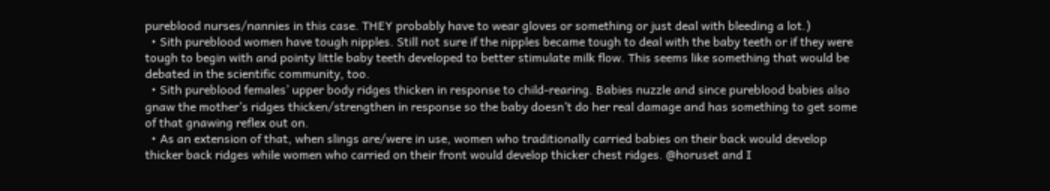pureblood nurses/nannies in this case. THEY probably have to wear gloves or something or just deal with bleeding a lot.)
  • Sith pureblood women have tough nipples. Still not sure if the nipples became tough to deal with the baby teeth or if they were tough to begin with and pointy little baby teeth developed to better stimulate milk flow. This seems like something that would be debated in the scientific community, too.
  • Sith pureblood females’ upper body ridges thicken in response to child-rearing. Babies nuzzle and since pureblood babies also gnaw the mother’s ridges thicken/strengthen in response so the baby doesn’t do her real damage and has something to get some of that gnawing reflex out on.
  • As an extension of that, when slings are/were in use, women who traditionally carried babies on their back would develop thicker back ridges while women who carried on their front would develop thicker chest ridges. @horuset and I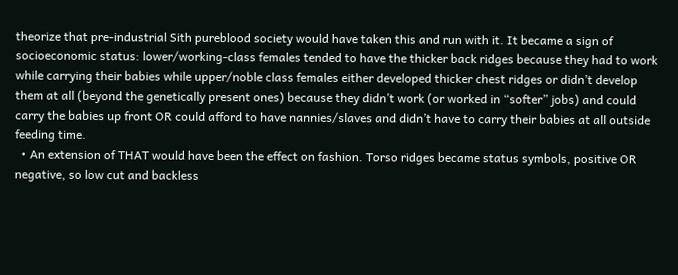theorize that pre-industrial Sith pureblood society would have taken this and run with it. It became a sign of socioeconomic status: lower/working-class females tended to have the thicker back ridges because they had to work while carrying their babies while upper/noble class females either developed thicker chest ridges or didn’t develop them at all (beyond the genetically present ones) because they didn’t work (or worked in “softer” jobs) and could carry the babies up front OR could afford to have nannies/slaves and didn’t have to carry their babies at all outside feeding time.
  • An extension of THAT would have been the effect on fashion. Torso ridges became status symbols, positive OR negative, so low cut and backless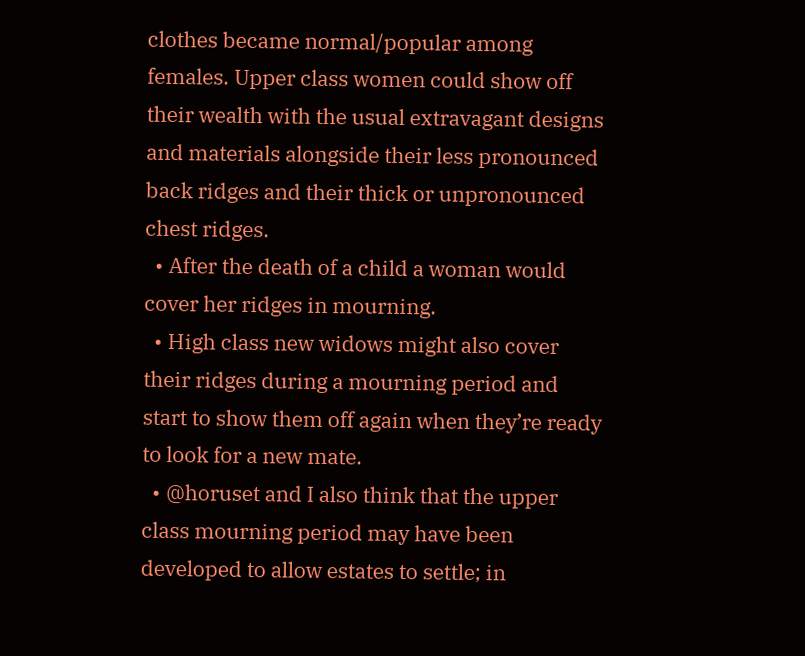clothes became normal/popular among females. Upper class women could show off their wealth with the usual extravagant designs and materials alongside their less pronounced back ridges and their thick or unpronounced chest ridges.
  • After the death of a child a woman would cover her ridges in mourning.
  • High class new widows might also cover their ridges during a mourning period and start to show them off again when they’re ready to look for a new mate.
  • @horuset and I also think that the upper class mourning period may have been developed to allow estates to settle; in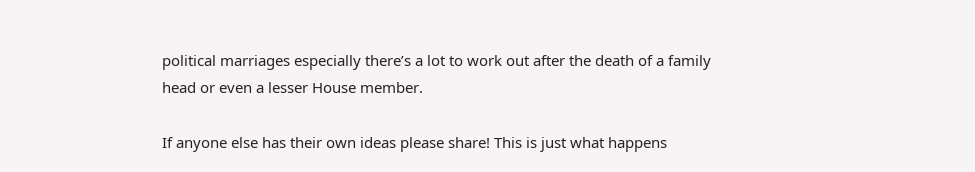political marriages especially there’s a lot to work out after the death of a family head or even a lesser House member.

If anyone else has their own ideas please share! This is just what happens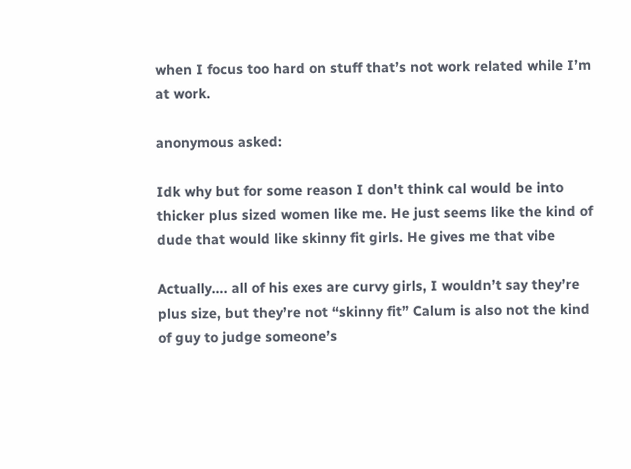when I focus too hard on stuff that’s not work related while I’m at work.

anonymous asked:

Idk why but for some reason I don't think cal would be into thicker plus sized women like me. He just seems like the kind of dude that would like skinny fit girls. He gives me that vibe

Actually…. all of his exes are curvy girls, I wouldn’t say they’re plus size, but they’re not “skinny fit” Calum is also not the kind of guy to judge someone’s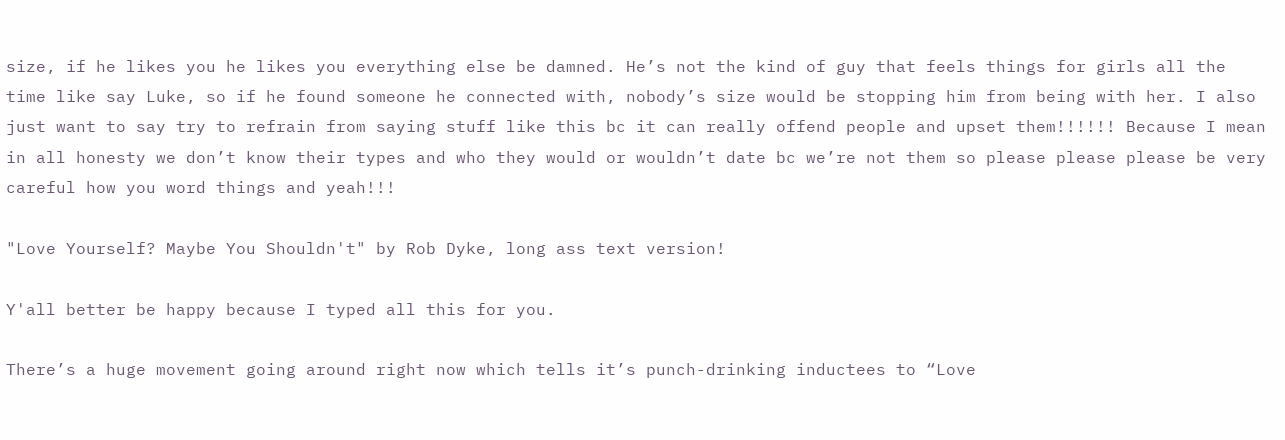size, if he likes you he likes you everything else be damned. He’s not the kind of guy that feels things for girls all the time like say Luke, so if he found someone he connected with, nobody’s size would be stopping him from being with her. I also just want to say try to refrain from saying stuff like this bc it can really offend people and upset them!!!!!! Because I mean in all honesty we don’t know their types and who they would or wouldn’t date bc we’re not them so please please please be very careful how you word things and yeah!!!

"Love Yourself? Maybe You Shouldn't" by Rob Dyke, long ass text version!

Y'all better be happy because I typed all this for you.

There’s a huge movement going around right now which tells it’s punch-drinking inductees to “Love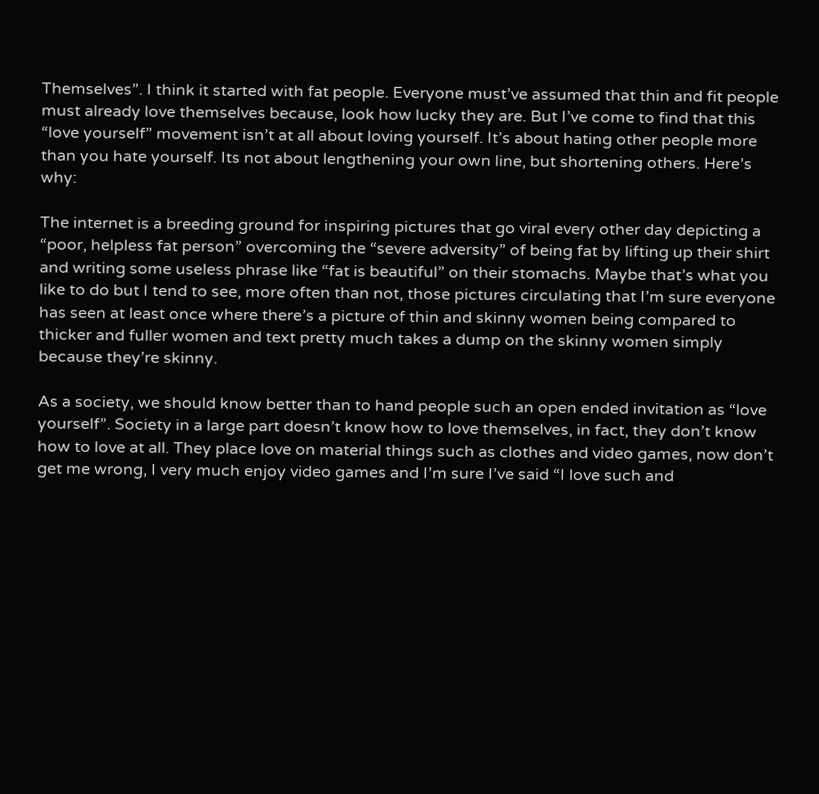Themselves”. I think it started with fat people. Everyone must’ve assumed that thin and fit people must already love themselves because, look how lucky they are. But I’ve come to find that this “love yourself” movement isn’t at all about loving yourself. It’s about hating other people more than you hate yourself. Its not about lengthening your own line, but shortening others. Here’s why:

The internet is a breeding ground for inspiring pictures that go viral every other day depicting a “poor, helpless fat person” overcoming the “severe adversity” of being fat by lifting up their shirt and writing some useless phrase like “fat is beautiful” on their stomachs. Maybe that’s what you like to do but I tend to see, more often than not, those pictures circulating that I’m sure everyone has seen at least once where there’s a picture of thin and skinny women being compared to thicker and fuller women and text pretty much takes a dump on the skinny women simply because they’re skinny.

As a society, we should know better than to hand people such an open ended invitation as “love yourself”. Society in a large part doesn’t know how to love themselves, in fact, they don’t know how to love at all. They place love on material things such as clothes and video games, now don’t get me wrong, I very much enjoy video games and I’m sure I’ve said “I love such and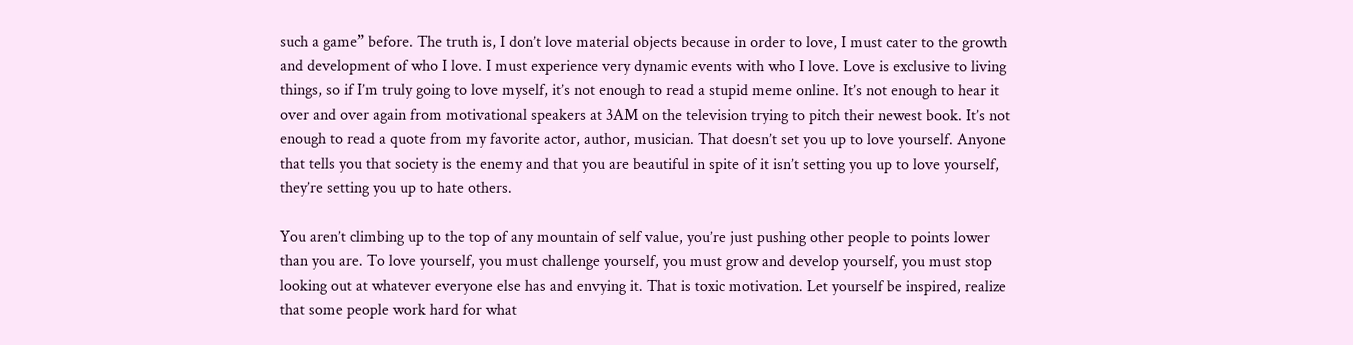such a game” before. The truth is, I don’t love material objects because in order to love, I must cater to the growth and development of who I love. I must experience very dynamic events with who I love. Love is exclusive to living things, so if I’m truly going to love myself, it’s not enough to read a stupid meme online. It’s not enough to hear it over and over again from motivational speakers at 3AM on the television trying to pitch their newest book. It’s not enough to read a quote from my favorite actor, author, musician. That doesn’t set you up to love yourself. Anyone that tells you that society is the enemy and that you are beautiful in spite of it isn’t setting you up to love yourself, they’re setting you up to hate others.

You aren’t climbing up to the top of any mountain of self value, you’re just pushing other people to points lower than you are. To love yourself, you must challenge yourself, you must grow and develop yourself, you must stop looking out at whatever everyone else has and envying it. That is toxic motivation. Let yourself be inspired, realize that some people work hard for what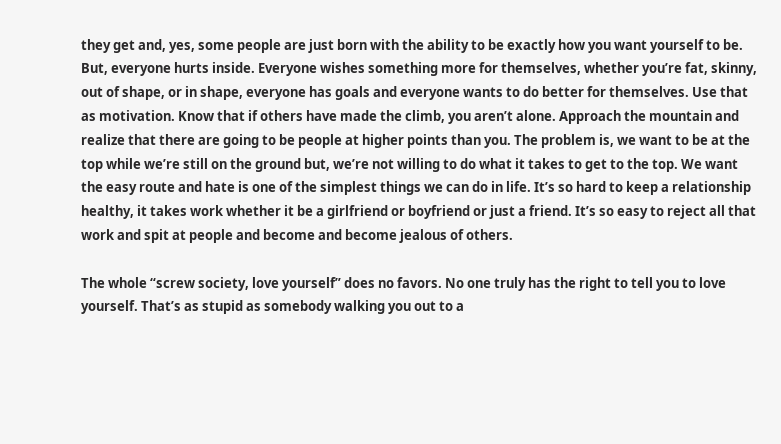they get and, yes, some people are just born with the ability to be exactly how you want yourself to be. But, everyone hurts inside. Everyone wishes something more for themselves, whether you’re fat, skinny, out of shape, or in shape, everyone has goals and everyone wants to do better for themselves. Use that as motivation. Know that if others have made the climb, you aren’t alone. Approach the mountain and realize that there are going to be people at higher points than you. The problem is, we want to be at the top while we’re still on the ground but, we’re not willing to do what it takes to get to the top. We want the easy route and hate is one of the simplest things we can do in life. It’s so hard to keep a relationship healthy, it takes work whether it be a girlfriend or boyfriend or just a friend. It’s so easy to reject all that work and spit at people and become and become jealous of others.

The whole “screw society, love yourself” does no favors. No one truly has the right to tell you to love yourself. That’s as stupid as somebody walking you out to a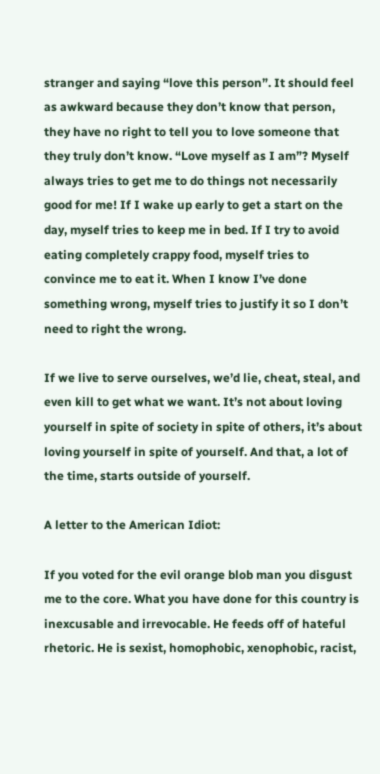stranger and saying “love this person”. It should feel as awkward because they don’t know that person, they have no right to tell you to love someone that they truly don’t know. “Love myself as I am”? Myself always tries to get me to do things not necessarily good for me! If I wake up early to get a start on the day, myself tries to keep me in bed. If I try to avoid eating completely crappy food, myself tries to convince me to eat it. When I know I’ve done something wrong, myself tries to justify it so I don’t need to right the wrong.

If we live to serve ourselves, we’d lie, cheat, steal, and even kill to get what we want. It’s not about loving yourself in spite of society in spite of others, it’s about loving yourself in spite of yourself. And that, a lot of the time, starts outside of yourself.

A letter to the American Idiot:

If you voted for the evil orange blob man you disgust me to the core. What you have done for this country is inexcusable and irrevocable. He feeds off of hateful rhetoric. He is sexist, homophobic, xenophobic, racist,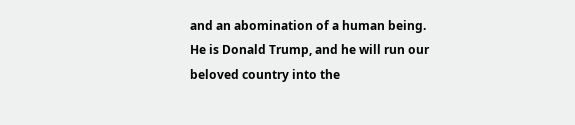and an abomination of a human being. He is Donald Trump, and he will run our beloved country into the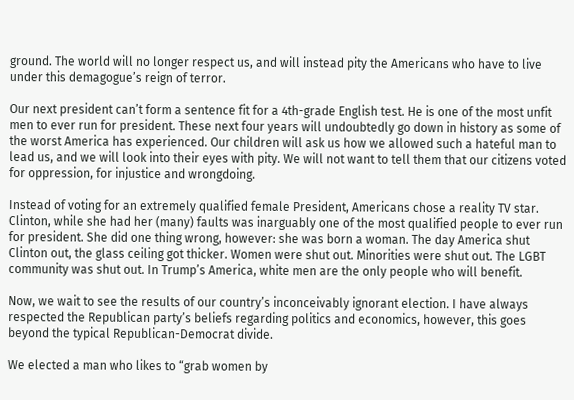ground. The world will no longer respect us, and will instead pity the Americans who have to live under this demagogue’s reign of terror.

Our next president can’t form a sentence fit for a 4th-grade English test. He is one of the most unfit men to ever run for president. These next four years will undoubtedly go down in history as some of the worst America has experienced. Our children will ask us how we allowed such a hateful man to lead us, and we will look into their eyes with pity. We will not want to tell them that our citizens voted for oppression, for injustice and wrongdoing.

Instead of voting for an extremely qualified female President, Americans chose a reality TV star. Clinton, while she had her (many) faults was inarguably one of the most qualified people to ever run for president. She did one thing wrong, however: she was born a woman. The day America shut Clinton out, the glass ceiling got thicker. Women were shut out. Minorities were shut out. The LGBT community was shut out. In Trump’s America, white men are the only people who will benefit.

Now, we wait to see the results of our country’s inconceivably ignorant election. I have always respected the Republican party’s beliefs regarding politics and economics, however, this goes beyond the typical Republican-Democrat divide.

We elected a man who likes to “grab women by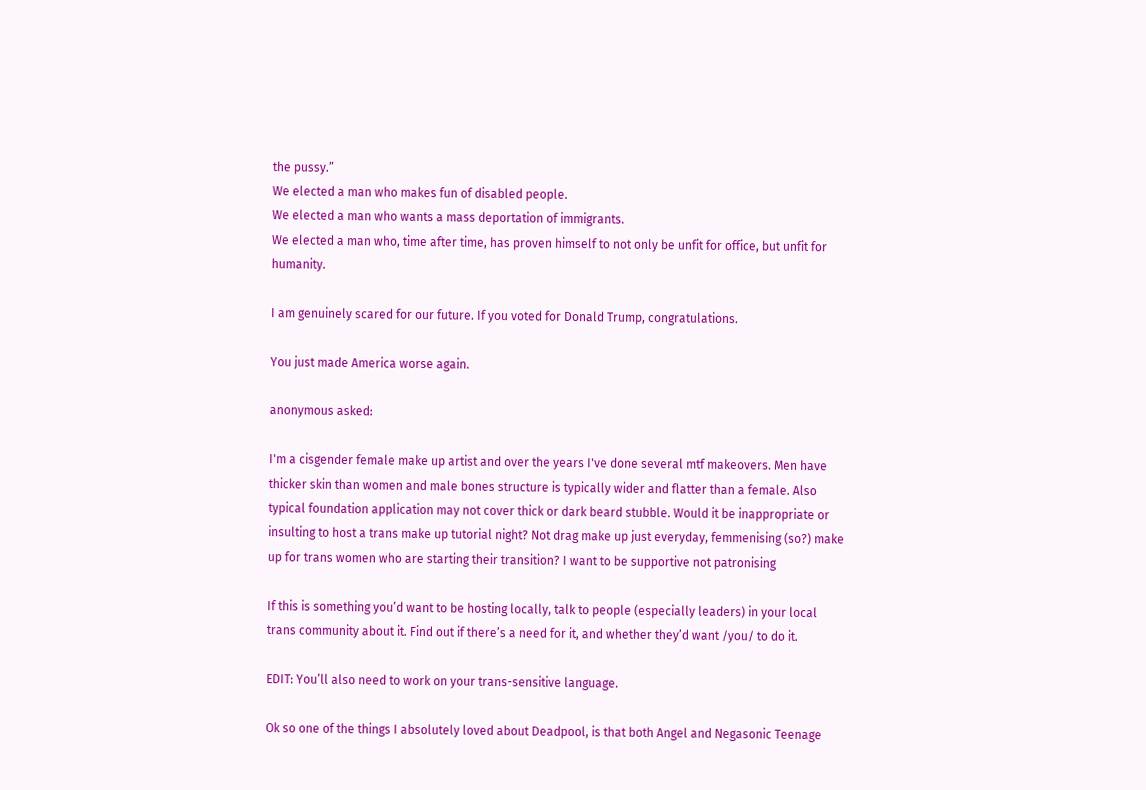the pussy.”
We elected a man who makes fun of disabled people.
We elected a man who wants a mass deportation of immigrants.
We elected a man who, time after time, has proven himself to not only be unfit for office, but unfit for humanity.

I am genuinely scared for our future. If you voted for Donald Trump, congratulations.

You just made America worse again.

anonymous asked:

I'm a cisgender female make up artist and over the years I've done several mtf makeovers. Men have thicker skin than women and male bones structure is typically wider and flatter than a female. Also typical foundation application may not cover thick or dark beard stubble. Would it be inappropriate or insulting to host a trans make up tutorial night? Not drag make up just everyday, femmenising (so?) make up for trans women who are starting their transition? I want to be supportive not patronising

If this is something you’d want to be hosting locally, talk to people (especially leaders) in your local trans community about it. Find out if there’s a need for it, and whether they’d want /you/ to do it.

EDIT: You’ll also need to work on your trans-sensitive language.

Ok so one of the things I absolutely loved about Deadpool, is that both Angel and Negasonic Teenage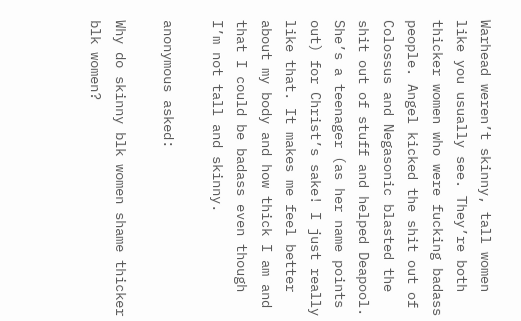Warhead weren’t skinny, tall women like you usually see. They’re both thicker women who were fucking badass people. Angel kicked the shit out of Colossus and Negasonic blasted the shit out of stuff and helped Deapool. She’s a teenager (as her name points out) for Christ’s sake! I just really like that. It makes me feel better about my body and how thick I am and that I could be badass even though I’m not tall and skinny.

anonymous asked:

Why do skinny blk women shame thicker blk women?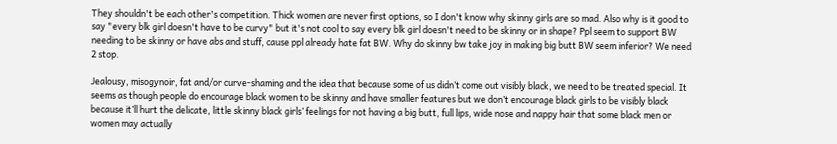They shouldn't be each other's competition. Thick women are never first options, so I don't know why skinny girls are so mad. Also why is it good to say "every blk girl doesn't have to be curvy" but it's not cool to say every blk girl doesn't need to be skinny or in shape? Ppl seem to support BW needing to be skinny or have abs and stuff, cause ppl already hate fat BW. Why do skinny bw take joy in making big butt BW seem inferior? We need 2 stop.

Jealousy, misogynoir, fat and/or curve-shaming and the idea that because some of us didn’t come out visibly black, we need to be treated special. It seems as though people do encourage black women to be skinny and have smaller features but we don’t encourage black girls to be visibly black because it’ll hurt the delicate, little skinny black girls’ feelings for not having a big butt, full lips, wide nose and nappy hair that some black men or women may actually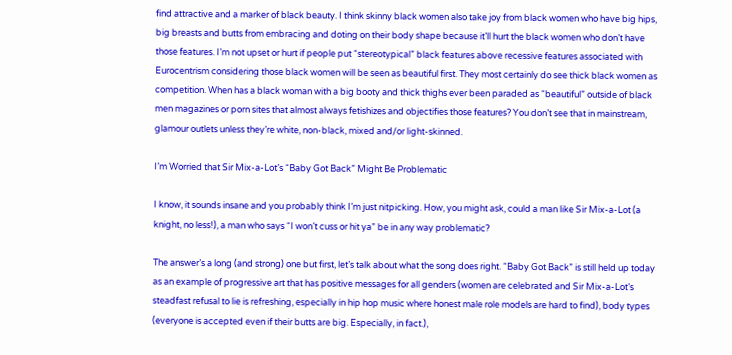find attractive and a marker of black beauty. I think skinny black women also take joy from black women who have big hips, big breasts and butts from embracing and doting on their body shape because it’ll hurt the black women who don’t have those features. I’m not upset or hurt if people put “stereotypical” black features above recessive features associated with Eurocentrism considering those black women will be seen as beautiful first. They most certainly do see thick black women as competition. When has a black woman with a big booty and thick thighs ever been paraded as “beautiful” outside of black men magazines or porn sites that almost always fetishizes and objectifies those features? You don’t see that in mainstream, glamour outlets unless they’re white, non-black, mixed and/or light-skinned.

I’m Worried that Sir Mix-a-Lot’s “Baby Got Back” Might Be Problematic

I know, it sounds insane and you probably think I’m just nitpicking. How, you might ask, could a man like Sir Mix-a-Lot (a knight, no less!), a man who says “I won’t cuss or hit ya” be in any way problematic?

The answer’s a long (and strong) one but first, let’s talk about what the song does right. “Baby Got Back” is still held up today as an example of progressive art that has positive messages for all genders (women are celebrated and Sir Mix-a-Lot’s steadfast refusal to lie is refreshing, especially in hip hop music where honest male role models are hard to find), body types (everyone is accepted even if their butts are big. Especially, in fact.),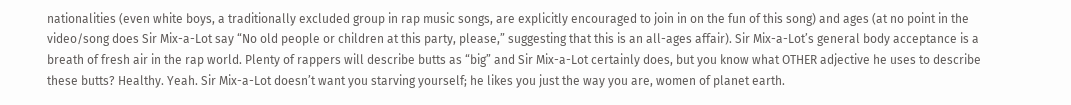nationalities (even white boys, a traditionally excluded group in rap music songs, are explicitly encouraged to join in on the fun of this song) and ages (at no point in the video/song does Sir Mix-a-Lot say “No old people or children at this party, please,” suggesting that this is an all-ages affair). Sir Mix-a-Lot’s general body acceptance is a breath of fresh air in the rap world. Plenty of rappers will describe butts as “big” and Sir Mix-a-Lot certainly does, but you know what OTHER adjective he uses to describe these butts? Healthy. Yeah. Sir Mix-a-Lot doesn’t want you starving yourself; he likes you just the way you are, women of planet earth.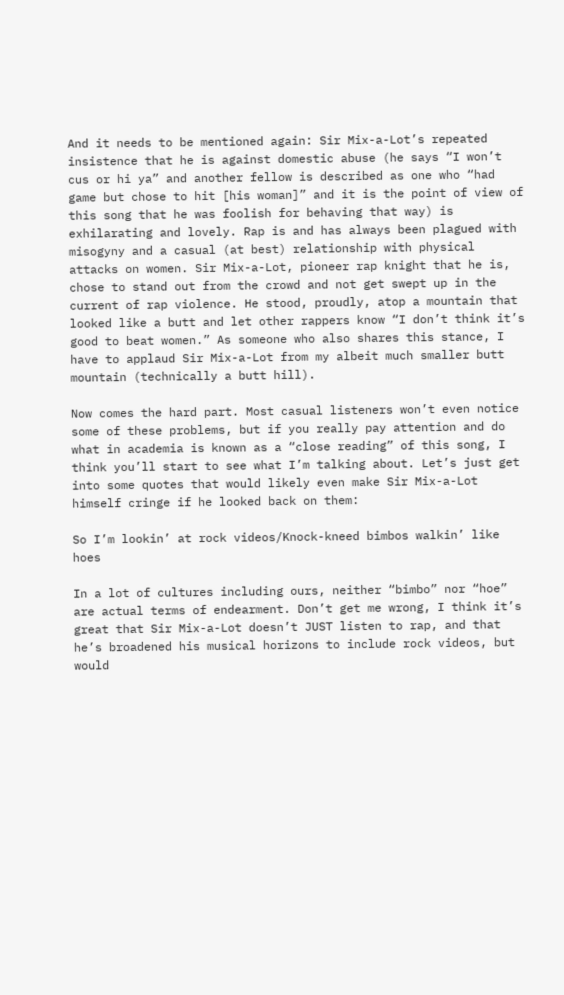And it needs to be mentioned again: Sir Mix-a-Lot’s repeated insistence that he is against domestic abuse (he says “I won’t cus or hi ya” and another fellow is described as one who “had game but chose to hit [his woman]” and it is the point of view of this song that he was foolish for behaving that way) is exhilarating and lovely. Rap is and has always been plagued with misogyny and a casual (at best) relationship with physical attacks on women. Sir Mix-a-Lot, pioneer rap knight that he is, chose to stand out from the crowd and not get swept up in the current of rap violence. He stood, proudly, atop a mountain that looked like a butt and let other rappers know “I don’t think it’s good to beat women.” As someone who also shares this stance, I have to applaud Sir Mix-a-Lot from my albeit much smaller butt mountain (technically a butt hill).

Now comes the hard part. Most casual listeners won’t even notice some of these problems, but if you really pay attention and do what in academia is known as a “close reading” of this song, I think you’ll start to see what I’m talking about. Let’s just get into some quotes that would likely even make Sir Mix-a-Lot himself cringe if he looked back on them:

So I’m lookin’ at rock videos/Knock-kneed bimbos walkin’ like hoes

In a lot of cultures including ours, neither “bimbo” nor “hoe” are actual terms of endearment. Don’t get me wrong, I think it’s great that Sir Mix-a-Lot doesn’t JUST listen to rap, and that he’s broadened his musical horizons to include rock videos, but would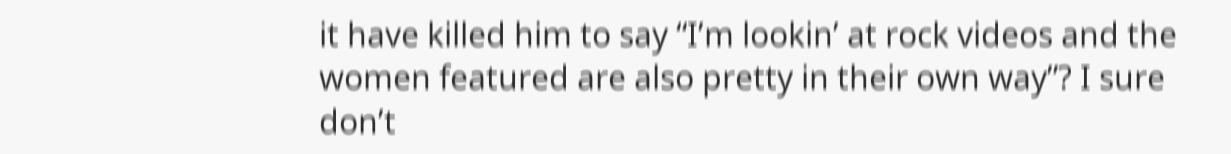it have killed him to say “I’m lookin’ at rock videos and the women featured are also pretty in their own way”? I sure don’t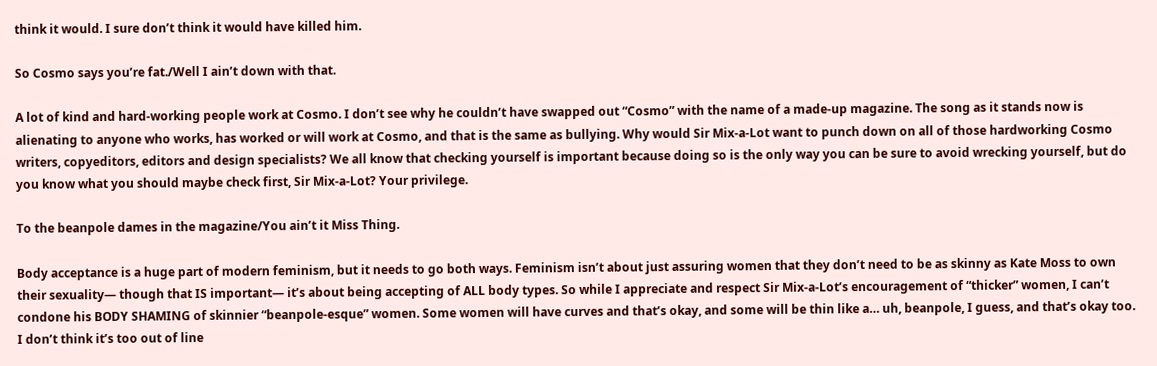think it would. I sure don’t think it would have killed him.

So Cosmo says you’re fat./Well I ain’t down with that.

A lot of kind and hard-working people work at Cosmo. I don’t see why he couldn’t have swapped out “Cosmo” with the name of a made-up magazine. The song as it stands now is alienating to anyone who works, has worked or will work at Cosmo, and that is the same as bullying. Why would Sir Mix-a-Lot want to punch down on all of those hardworking Cosmo writers, copyeditors, editors and design specialists? We all know that checking yourself is important because doing so is the only way you can be sure to avoid wrecking yourself, but do you know what you should maybe check first, Sir Mix-a-Lot? Your privilege.

To the beanpole dames in the magazine/You ain’t it Miss Thing.

Body acceptance is a huge part of modern feminism, but it needs to go both ways. Feminism isn’t about just assuring women that they don’t need to be as skinny as Kate Moss to own their sexuality— though that IS important— it’s about being accepting of ALL body types. So while I appreciate and respect Sir Mix-a-Lot’s encouragement of “thicker” women, I can’t condone his BODY SHAMING of skinnier “beanpole-esque” women. Some women will have curves and that’s okay, and some will be thin like a… uh, beanpole, I guess, and that’s okay too. I don’t think it’s too out of line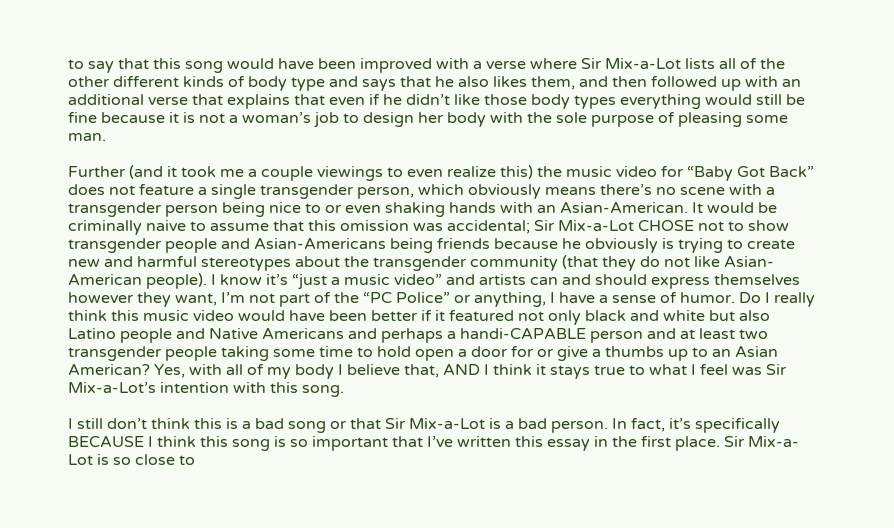to say that this song would have been improved with a verse where Sir Mix-a-Lot lists all of the other different kinds of body type and says that he also likes them, and then followed up with an additional verse that explains that even if he didn’t like those body types everything would still be fine because it is not a woman’s job to design her body with the sole purpose of pleasing some man.

Further (and it took me a couple viewings to even realize this) the music video for “Baby Got Back” does not feature a single transgender person, which obviously means there’s no scene with a transgender person being nice to or even shaking hands with an Asian-American. It would be criminally naive to assume that this omission was accidental; Sir Mix-a-Lot CHOSE not to show transgender people and Asian-Americans being friends because he obviously is trying to create new and harmful stereotypes about the transgender community (that they do not like Asian-American people). I know it’s “just a music video” and artists can and should express themselves however they want, I’m not part of the “PC Police” or anything, I have a sense of humor. Do I really think this music video would have been better if it featured not only black and white but also Latino people and Native Americans and perhaps a handi-CAPABLE person and at least two transgender people taking some time to hold open a door for or give a thumbs up to an Asian American? Yes, with all of my body I believe that, AND I think it stays true to what I feel was Sir Mix-a-Lot’s intention with this song.

I still don’t think this is a bad song or that Sir Mix-a-Lot is a bad person. In fact, it’s specifically BECAUSE I think this song is so important that I’ve written this essay in the first place. Sir Mix-a-Lot is so close to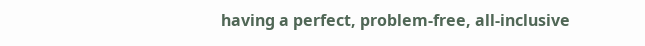having a perfect, problem-free, all-inclusive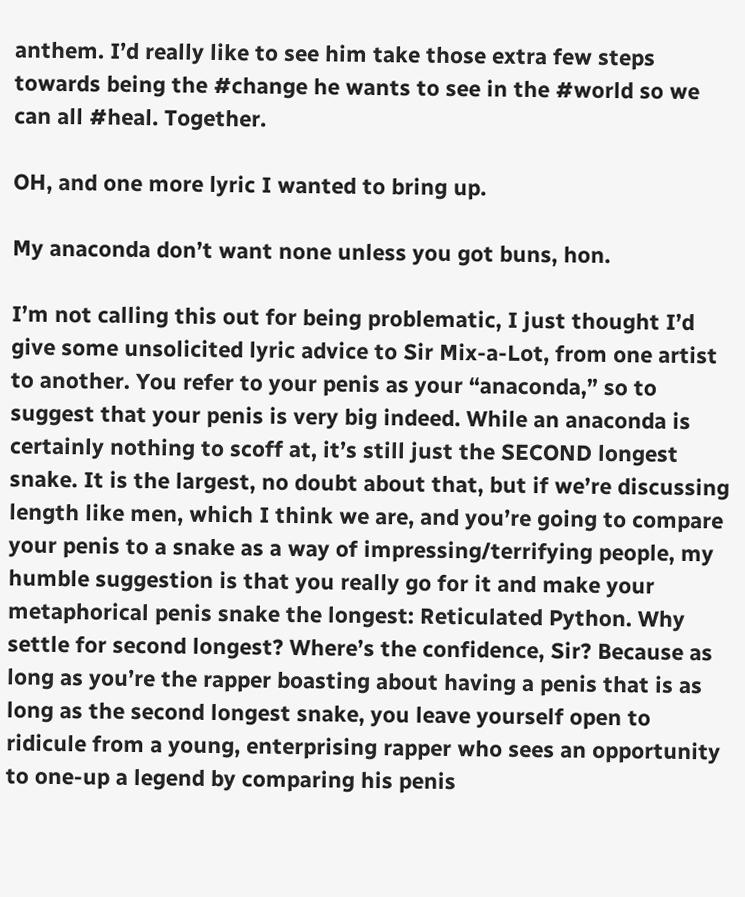anthem. I’d really like to see him take those extra few steps towards being the #change he wants to see in the #world so we can all #heal. Together.

OH, and one more lyric I wanted to bring up.

My anaconda don’t want none unless you got buns, hon.

I’m not calling this out for being problematic, I just thought I’d give some unsolicited lyric advice to Sir Mix-a-Lot, from one artist to another. You refer to your penis as your “anaconda,” so to suggest that your penis is very big indeed. While an anaconda is certainly nothing to scoff at, it’s still just the SECOND longest snake. It is the largest, no doubt about that, but if we’re discussing length like men, which I think we are, and you’re going to compare your penis to a snake as a way of impressing/terrifying people, my humble suggestion is that you really go for it and make your metaphorical penis snake the longest: Reticulated Python. Why settle for second longest? Where’s the confidence, Sir? Because as long as you’re the rapper boasting about having a penis that is as long as the second longest snake, you leave yourself open to ridicule from a young, enterprising rapper who sees an opportunity to one-up a legend by comparing his penis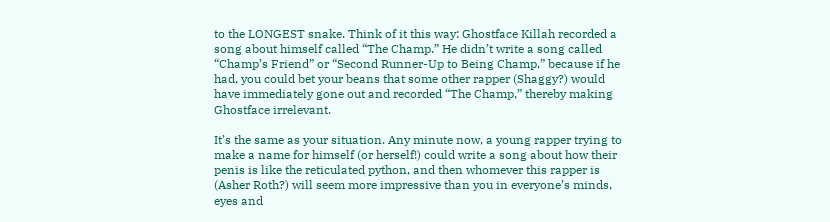to the LONGEST snake. Think of it this way: Ghostface Killah recorded a song about himself called “The Champ.” He didn’t write a song called “Champ’s Friend” or “Second Runner-Up to Being Champ,” because if he had, you could bet your beans that some other rapper (Shaggy?) would have immediately gone out and recorded “The Champ,” thereby making Ghostface irrelevant.

It’s the same as your situation. Any minute now, a young rapper trying to make a name for himself (or herself!) could write a song about how their penis is like the reticulated python, and then whomever this rapper is (Asher Roth?) will seem more impressive than you in everyone’s minds, eyes and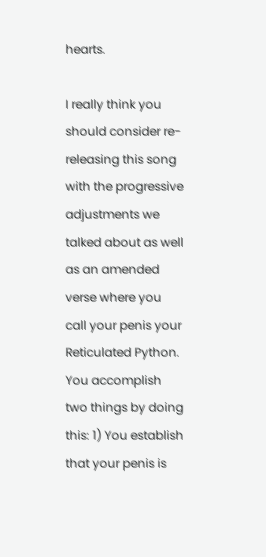hearts.

I really think you should consider re-releasing this song with the progressive adjustments we talked about as well as an amended verse where you call your penis your Reticulated Python. You accomplish two things by doing this: 1) You establish that your penis is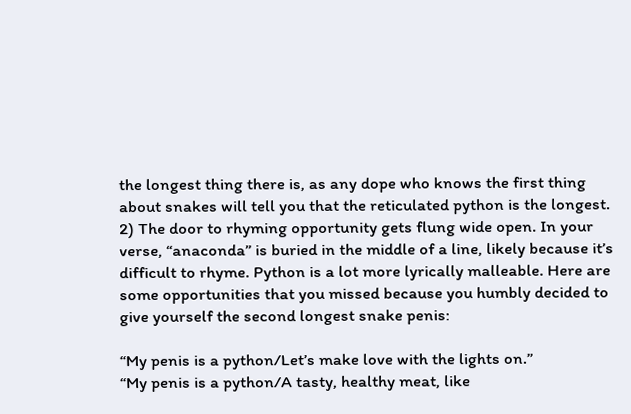the longest thing there is, as any dope who knows the first thing about snakes will tell you that the reticulated python is the longest. 2) The door to rhyming opportunity gets flung wide open. In your verse, “anaconda” is buried in the middle of a line, likely because it’s difficult to rhyme. Python is a lot more lyrically malleable. Here are some opportunities that you missed because you humbly decided to give yourself the second longest snake penis:

“My penis is a python/Let’s make love with the lights on.”
“My penis is a python/A tasty, healthy meat, like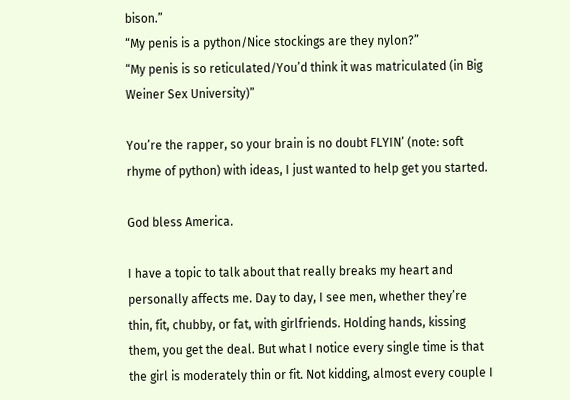bison.”
“My penis is a python/Nice stockings are they nylon?”
“My penis is so reticulated/You’d think it was matriculated (in Big Weiner Sex University)”

You’re the rapper, so your brain is no doubt FLYIN’ (note: soft rhyme of python) with ideas, I just wanted to help get you started.

God bless America.

I have a topic to talk about that really breaks my heart and personally affects me. Day to day, I see men, whether they’re thin, fit, chubby, or fat, with girlfriends. Holding hands, kissing them, you get the deal. But what I notice every single time is that the girl is moderately thin or fit. Not kidding, almost every couple I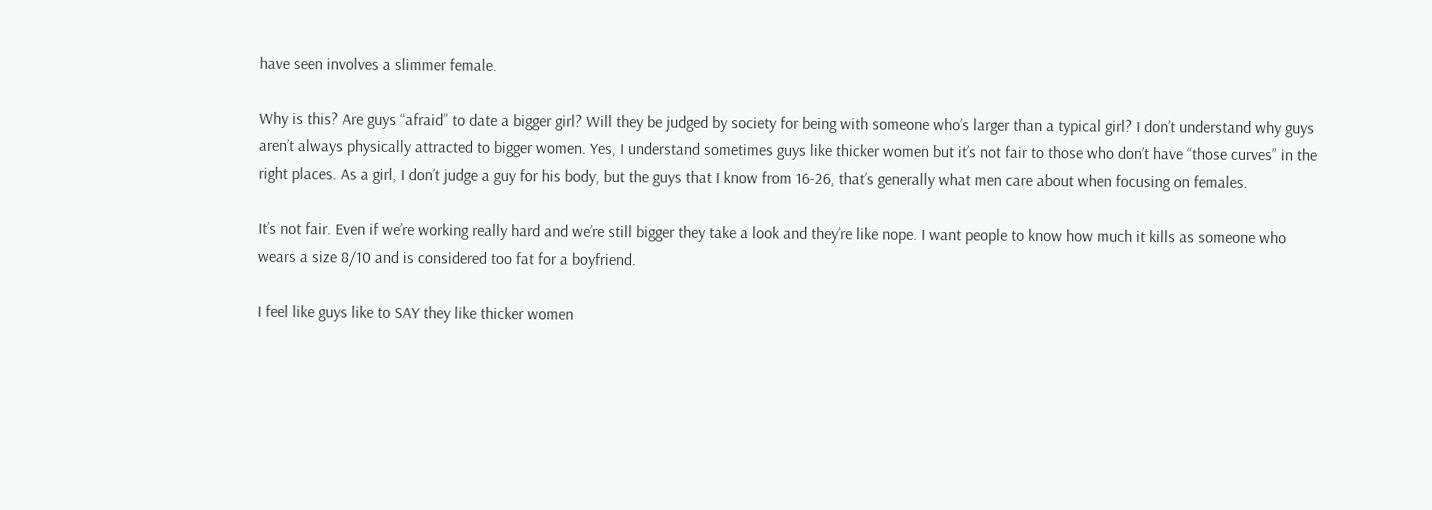have seen involves a slimmer female.

Why is this? Are guys “afraid” to date a bigger girl? Will they be judged by society for being with someone who’s larger than a typical girl? I don’t understand why guys aren’t always physically attracted to bigger women. Yes, I understand sometimes guys like thicker women but it’s not fair to those who don’t have “those curves” in the right places. As a girl, I don’t judge a guy for his body, but the guys that I know from 16-26, that’s generally what men care about when focusing on females.

It’s not fair. Even if we’re working really hard and we’re still bigger they take a look and they’re like nope. I want people to know how much it kills as someone who wears a size 8/10 and is considered too fat for a boyfriend.

I feel like guys like to SAY they like thicker women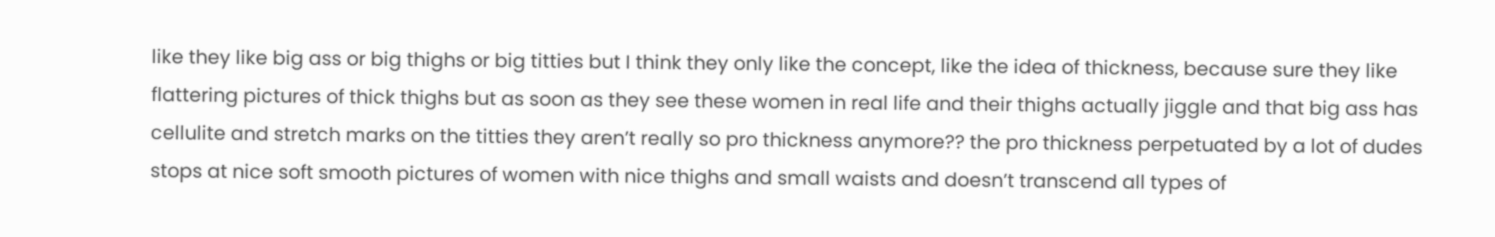like they like big ass or big thighs or big titties but I think they only like the concept, like the idea of thickness, because sure they like flattering pictures of thick thighs but as soon as they see these women in real life and their thighs actually jiggle and that big ass has cellulite and stretch marks on the titties they aren’t really so pro thickness anymore?? the pro thickness perpetuated by a lot of dudes stops at nice soft smooth pictures of women with nice thighs and small waists and doesn’t transcend all types of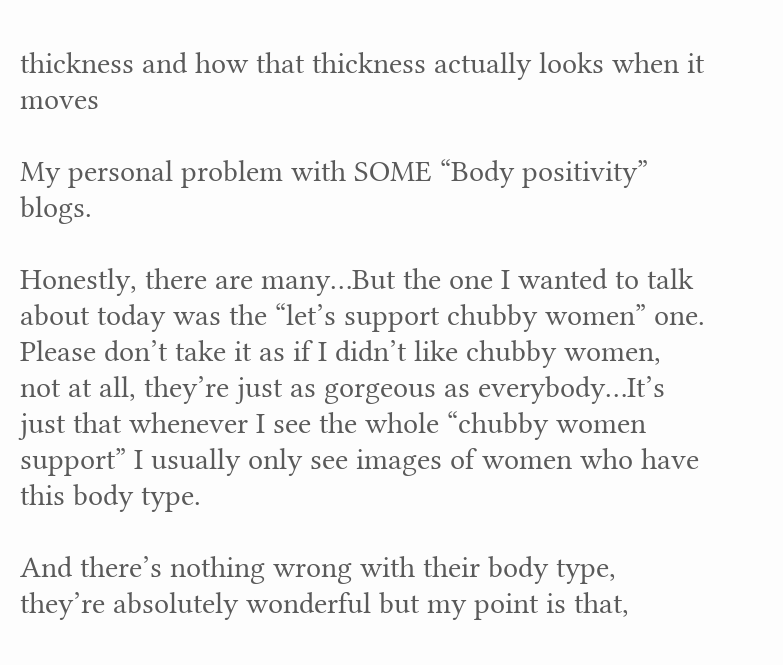thickness and how that thickness actually looks when it moves

My personal problem with SOME “Body positivity” blogs.

Honestly, there are many…But the one I wanted to talk about today was the “let’s support chubby women” one. Please don’t take it as if I didn’t like chubby women, not at all, they’re just as gorgeous as everybody…It’s just that whenever I see the whole “chubby women support” I usually only see images of women who have this body type.

And there’s nothing wrong with their body type, they’re absolutely wonderful but my point is that,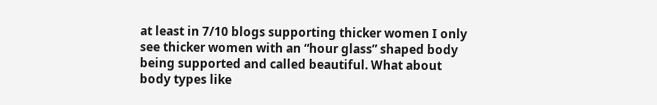at least in 7/10 blogs supporting thicker women I only see thicker women with an “hour glass” shaped body being supported and called beautiful. What about body types like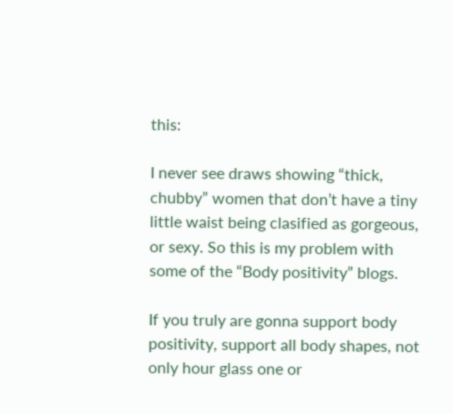this:

I never see draws showing “thick, chubby” women that don’t have a tiny little waist being clasified as gorgeous, or sexy. So this is my problem with some of the “Body positivity” blogs.

If you truly are gonna support body positivity, support all body shapes, not only hour glass one or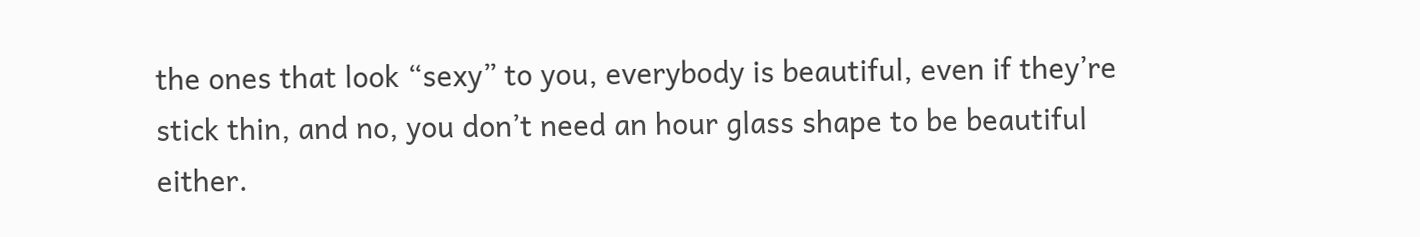the ones that look “sexy” to you, everybody is beautiful, even if they’re stick thin, and no, you don’t need an hour glass shape to be beautiful either.